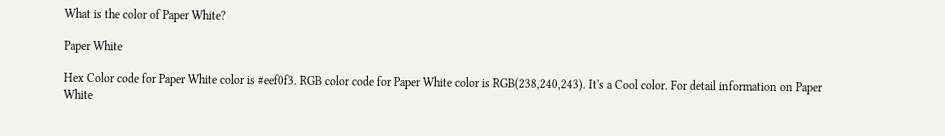What is the color of Paper White?

Paper White

Hex Color code for Paper White color is #eef0f3. RGB color code for Paper White color is RGB(238,240,243). It's a Cool color. For detail information on Paper White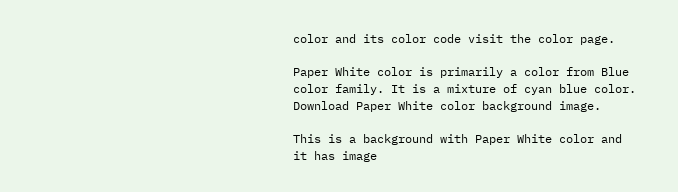color and its color code visit the color page.

Paper White color is primarily a color from Blue color family. It is a mixture of cyan blue color. Download Paper White color background image.

This is a background with Paper White color and it has image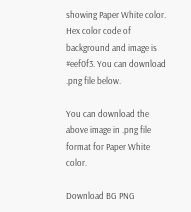showing Paper White color. Hex color code of background and image is #eef0f3. You can download .png file below.

You can download the above image in .png file format for Paper White color.

Download BG PNG